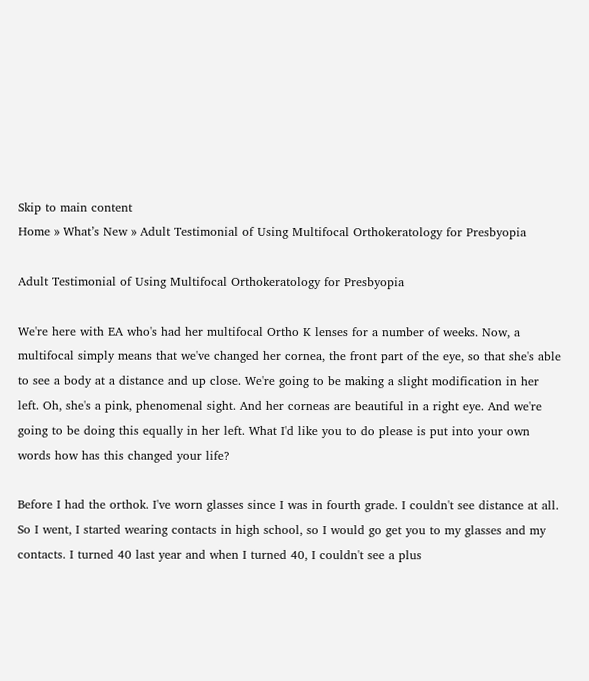Skip to main content
Home » What’s New » Adult Testimonial of Using Multifocal Orthokeratology for Presbyopia

Adult Testimonial of Using Multifocal Orthokeratology for Presbyopia

We're here with EA who's had her multifocal Ortho K lenses for a number of weeks. Now, a multifocal simply means that we've changed her cornea, the front part of the eye, so that she's able to see a body at a distance and up close. We're going to be making a slight modification in her left. Oh, she's a pink, phenomenal sight. And her corneas are beautiful in a right eye. And we're going to be doing this equally in her left. What I'd like you to do please is put into your own words how has this changed your life?

Before I had the orthok. I've worn glasses since I was in fourth grade. I couldn't see distance at all. So I went, I started wearing contacts in high school, so I would go get you to my glasses and my contacts. I turned 40 last year and when I turned 40, I couldn't see a plus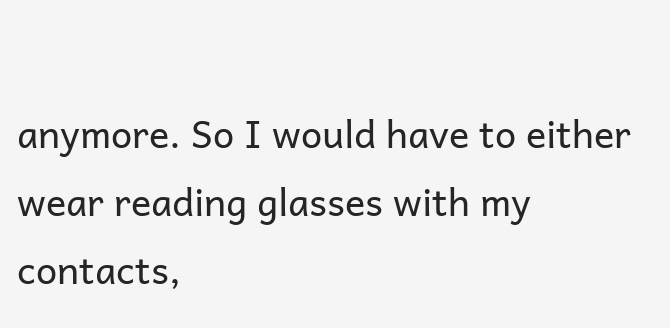anymore. So I would have to either wear reading glasses with my contacts,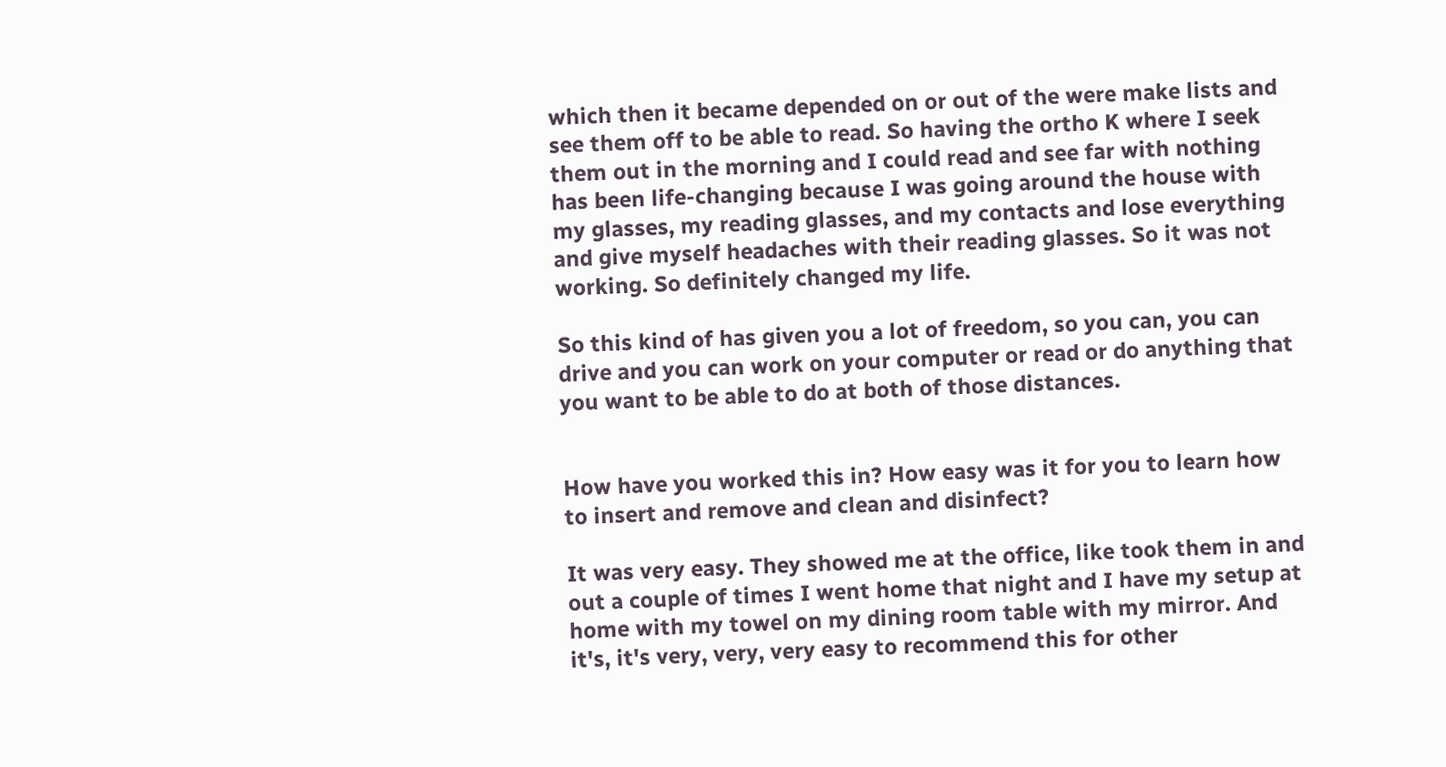which then it became depended on or out of the were make lists and see them off to be able to read. So having the ortho K where I seek them out in the morning and I could read and see far with nothing has been life-changing because I was going around the house with my glasses, my reading glasses, and my contacts and lose everything and give myself headaches with their reading glasses. So it was not working. So definitely changed my life.

So this kind of has given you a lot of freedom, so you can, you can drive and you can work on your computer or read or do anything that you want to be able to do at both of those distances.


How have you worked this in? How easy was it for you to learn how to insert and remove and clean and disinfect?

It was very easy. They showed me at the office, like took them in and out a couple of times I went home that night and I have my setup at home with my towel on my dining room table with my mirror. And it's, it's very, very, very easy to recommend this for other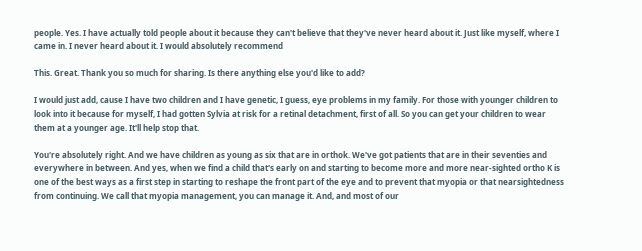people. Yes. I have actually told people about it because they can't believe that they've never heard about it. Just like myself, where I came in. I never heard about it. I would absolutely recommend

This. Great. Thank you so much for sharing. Is there anything else you'd like to add?

I would just add, cause I have two children and I have genetic, I guess, eye problems in my family. For those with younger children to look into it because for myself, I had gotten Sylvia at risk for a retinal detachment, first of all. So you can get your children to wear them at a younger age. It'll help stop that.

You're absolutely right. And we have children as young as six that are in orthok. We've got patients that are in their seventies and everywhere in between. And yes, when we find a child that's early on and starting to become more and more near-sighted ortho K is one of the best ways as a first step in starting to reshape the front part of the eye and to prevent that myopia or that nearsightedness from continuing. We call that myopia management, you can manage it. And, and most of our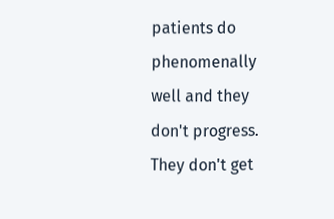patients do phenomenally well and they don't progress. They don't get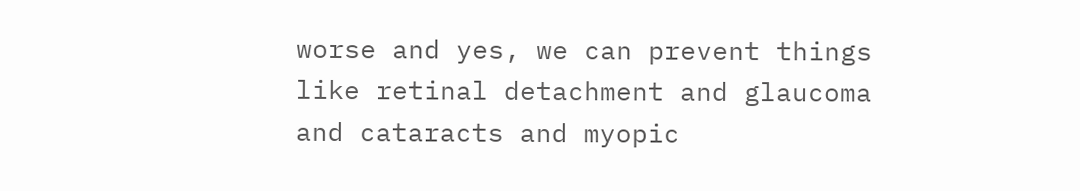worse and yes, we can prevent things like retinal detachment and glaucoma and cataracts and myopic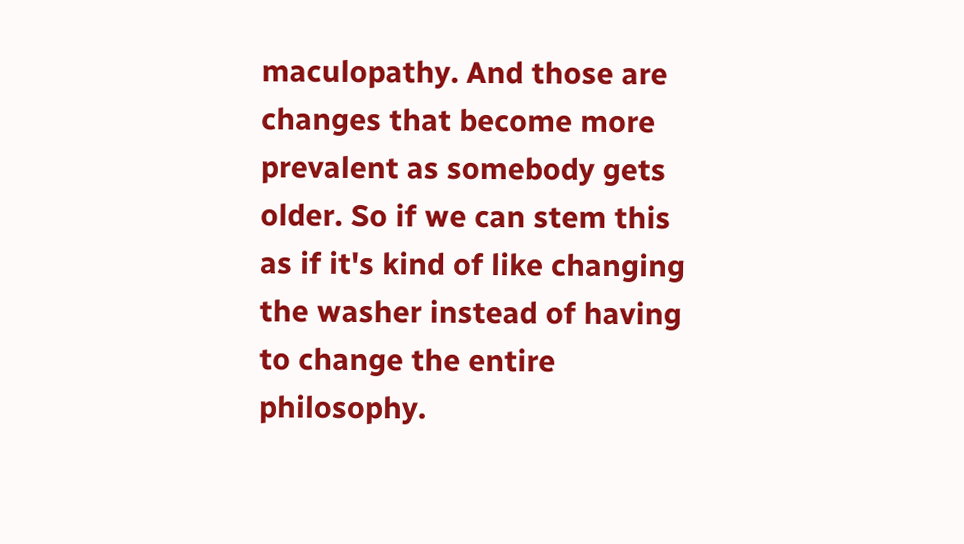maculopathy. And those are changes that become more prevalent as somebody gets older. So if we can stem this as if it's kind of like changing the washer instead of having to change the entire philosophy.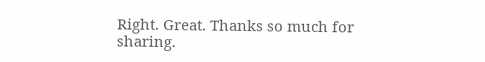Right. Great. Thanks so much for sharing.